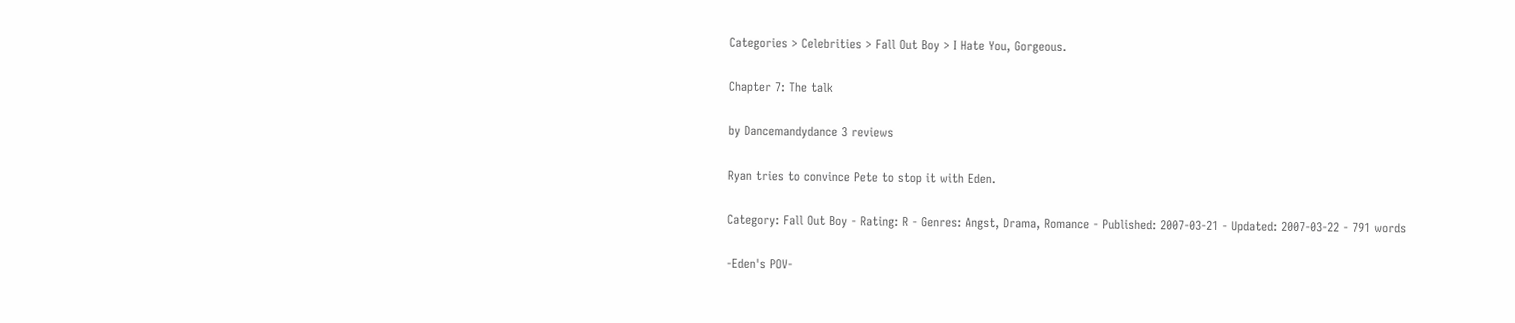Categories > Celebrities > Fall Out Boy > I Hate You, Gorgeous.

Chapter 7: The talk

by Dancemandydance 3 reviews

Ryan tries to convince Pete to stop it with Eden.

Category: Fall Out Boy - Rating: R - Genres: Angst, Drama, Romance - Published: 2007-03-21 - Updated: 2007-03-22 - 791 words

-Eden's POV-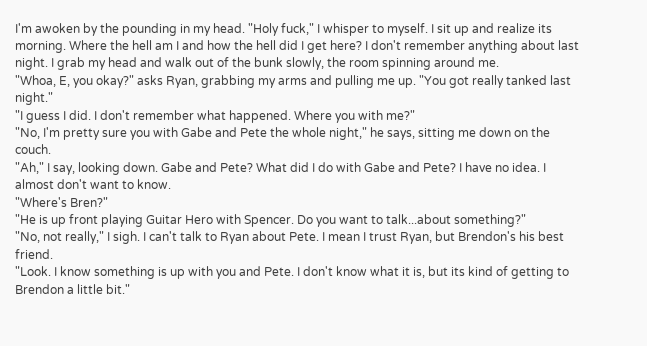I'm awoken by the pounding in my head. "Holy fuck," I whisper to myself. I sit up and realize its morning. Where the hell am I and how the hell did I get here? I don't remember anything about last night. I grab my head and walk out of the bunk slowly, the room spinning around me.
"Whoa, E, you okay?" asks Ryan, grabbing my arms and pulling me up. "You got really tanked last night."
"I guess I did. I don't remember what happened. Where you with me?"
"No, I'm pretty sure you with Gabe and Pete the whole night," he says, sitting me down on the couch.
"Ah," I say, looking down. Gabe and Pete? What did I do with Gabe and Pete? I have no idea. I almost don't want to know.
"Where's Bren?"
"He is up front playing Guitar Hero with Spencer. Do you want to talk...about something?"
"No, not really," I sigh. I can't talk to Ryan about Pete. I mean I trust Ryan, but Brendon's his best friend.
"Look. I know something is up with you and Pete. I don't know what it is, but its kind of getting to Brendon a little bit."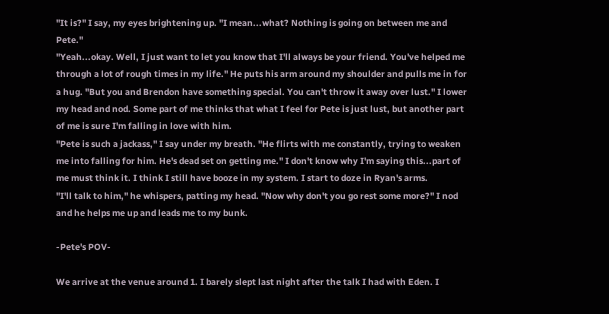"It is?" I say, my eyes brightening up. "I mean...what? Nothing is going on between me and Pete."
"Yeah...okay. Well, I just want to let you know that I'll always be your friend. You've helped me through a lot of rough times in my life." He puts his arm around my shoulder and pulls me in for a hug. "But you and Brendon have something special. You can't throw it away over lust." I lower my head and nod. Some part of me thinks that what I feel for Pete is just lust, but another part of me is sure I'm falling in love with him.
"Pete is such a jackass," I say under my breath. "He flirts with me constantly, trying to weaken me into falling for him. He's dead set on getting me." I don't know why I'm saying this...part of me must think it. I think I still have booze in my system. I start to doze in Ryan's arms.
"I'll talk to him," he whispers, patting my head. "Now why don't you go rest some more?" I nod and he helps me up and leads me to my bunk.

-Pete's POV-

We arrive at the venue around 1. I barely slept last night after the talk I had with Eden. I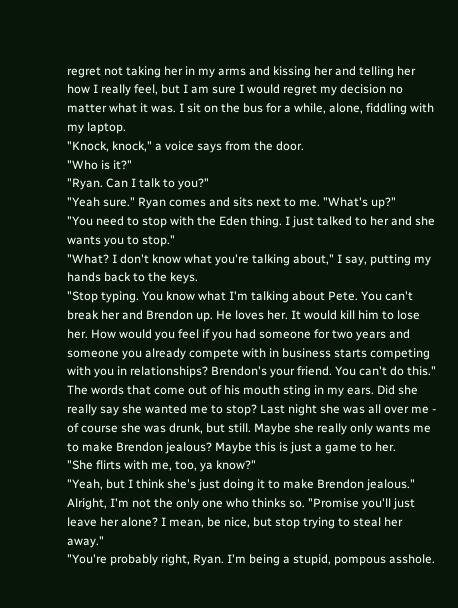regret not taking her in my arms and kissing her and telling her how I really feel, but I am sure I would regret my decision no matter what it was. I sit on the bus for a while, alone, fiddling with my laptop.
"Knock, knock," a voice says from the door.
"Who is it?"
"Ryan. Can I talk to you?"
"Yeah sure." Ryan comes and sits next to me. "What's up?"
"You need to stop with the Eden thing. I just talked to her and she wants you to stop."
"What? I don't know what you're talking about," I say, putting my hands back to the keys.
"Stop typing. You know what I'm talking about Pete. You can't break her and Brendon up. He loves her. It would kill him to lose her. How would you feel if you had someone for two years and someone you already compete with in business starts competing with you in relationships? Brendon's your friend. You can't do this."
The words that come out of his mouth sting in my ears. Did she really say she wanted me to stop? Last night she was all over me - of course she was drunk, but still. Maybe she really only wants me to make Brendon jealous? Maybe this is just a game to her.
"She flirts with me, too, ya know?"
"Yeah, but I think she's just doing it to make Brendon jealous." Alright, I'm not the only one who thinks so. "Promise you'll just leave her alone? I mean, be nice, but stop trying to steal her away."
"You're probably right, Ryan. I'm being a stupid, pompous asshole.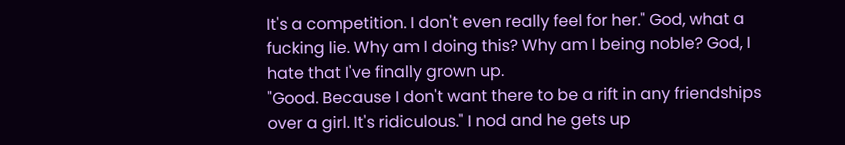It's a competition. I don't even really feel for her." God, what a fucking lie. Why am I doing this? Why am I being noble? God, I hate that I've finally grown up.
"Good. Because I don't want there to be a rift in any friendships over a girl. It's ridiculous." I nod and he gets up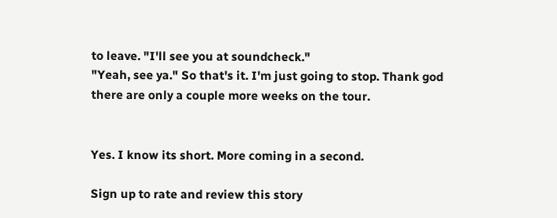to leave. "I'll see you at soundcheck."
"Yeah, see ya." So that's it. I'm just going to stop. Thank god there are only a couple more weeks on the tour.


Yes. I know its short. More coming in a second.

Sign up to rate and review this story